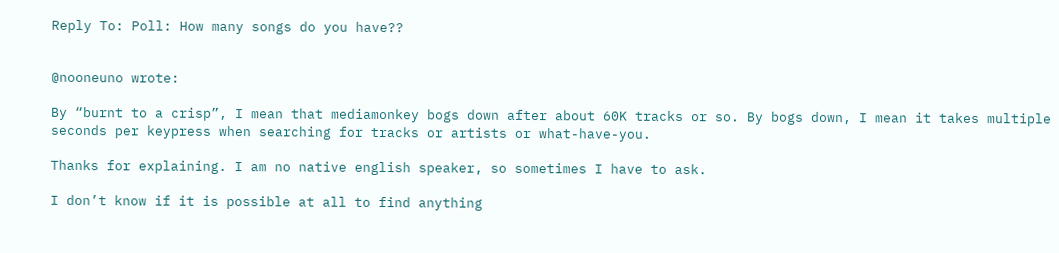Reply To: Poll: How many songs do you have??


@nooneuno wrote:

By “burnt to a crisp”, I mean that mediamonkey bogs down after about 60K tracks or so. By bogs down, I mean it takes multiple seconds per keypress when searching for tracks or artists or what-have-you.

Thanks for explaining. I am no native english speaker, so sometimes I have to ask.

I don’t know if it is possible at all to find anything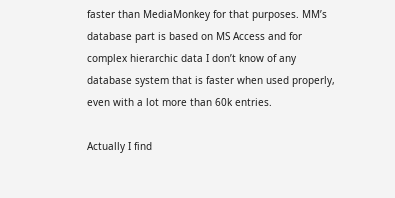faster than MediaMonkey for that purposes. MM’s database part is based on MS Access and for complex hierarchic data I don’t know of any database system that is faster when used properly, even with a lot more than 60k entries.

Actually I find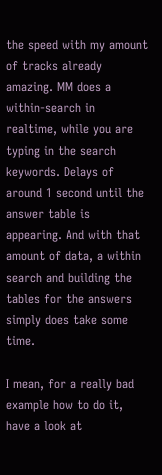the speed with my amount of tracks already amazing. MM does a within-search in realtime, while you are typing in the search keywords. Delays of around 1 second until the answer table is appearing. And with that amount of data, a within search and building the tables for the answers simply does take some time.

I mean, for a really bad example how to do it, have a look at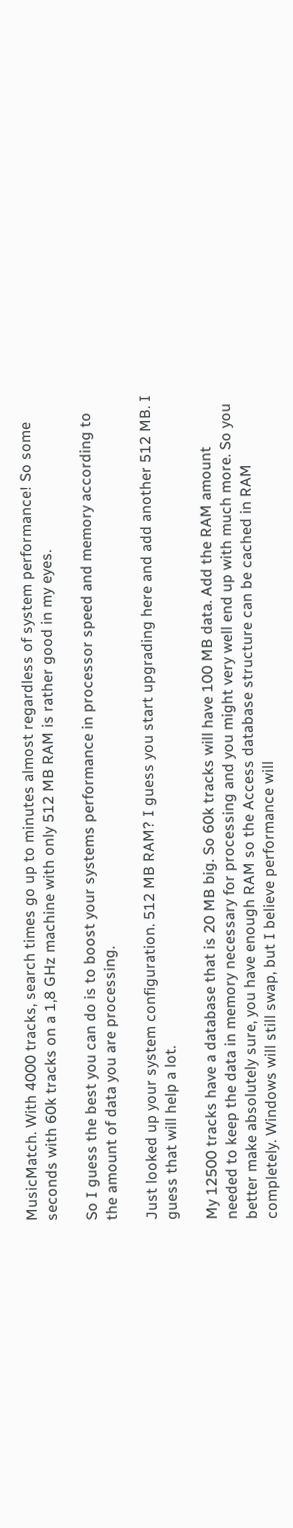MusicMatch. With 4000 tracks, search times go up to minutes almost regardless of system performance! So some seconds with 60k tracks on a 1,8 GHz machine with only 512 MB RAM is rather good in my eyes.

So I guess the best you can do is to boost your systems performance in processor speed and memory according to the amount of data you are processing.

Just looked up your system configuration. 512 MB RAM? I guess you start upgrading here and add another 512 MB. I guess that will help a lot.

My 12500 tracks have a database that is 20 MB big. So 60k tracks will have 100 MB data. Add the RAM amount needed to keep the data in memory necessary for processing and you might very well end up with much more. So you better make absolutely sure, you have enough RAM so the Access database structure can be cached in RAM completely. Windows will still swap, but I believe performance will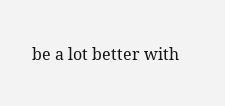be a lot better with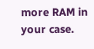more RAM in your case.